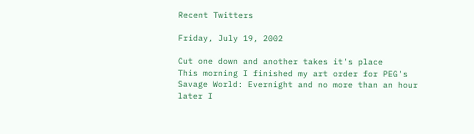Recent Twitters

Friday, July 19, 2002

Cut one down and another takes it's place
This morning I finished my art order for PEG's Savage World: Evernight and no more than an hour later I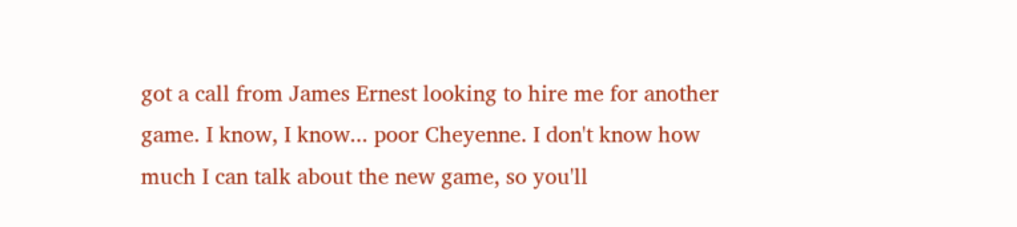got a call from James Ernest looking to hire me for another game. I know, I know... poor Cheyenne. I don't know how much I can talk about the new game, so you'll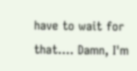have to wait for that.... Damn, I'm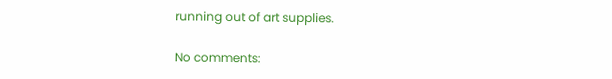running out of art supplies.

No comments: